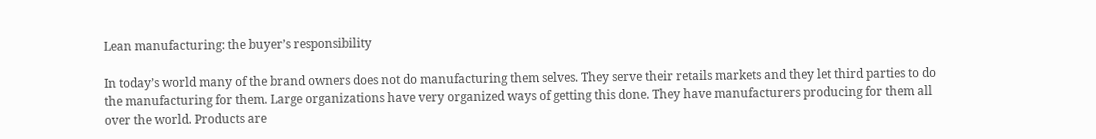Lean manufacturing: the buyer’s responsibility

In today’s world many of the brand owners does not do manufacturing them selves. They serve their retails markets and they let third parties to do the manufacturing for them. Large organizations have very organized ways of getting this done. They have manufacturers producing for them all over the world. Products are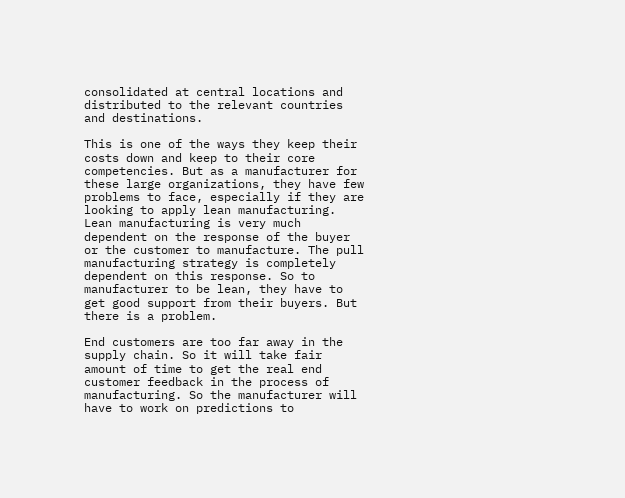consolidated at central locations and distributed to the relevant countries and destinations.

This is one of the ways they keep their costs down and keep to their core competencies. But as a manufacturer for these large organizations, they have few problems to face, especially if they are looking to apply lean manufacturing. Lean manufacturing is very much dependent on the response of the buyer or the customer to manufacture. The pull manufacturing strategy is completely dependent on this response. So to manufacturer to be lean, they have to get good support from their buyers. But there is a problem.

End customers are too far away in the supply chain. So it will take fair amount of time to get the real end customer feedback in the process of manufacturing. So the manufacturer will have to work on predictions to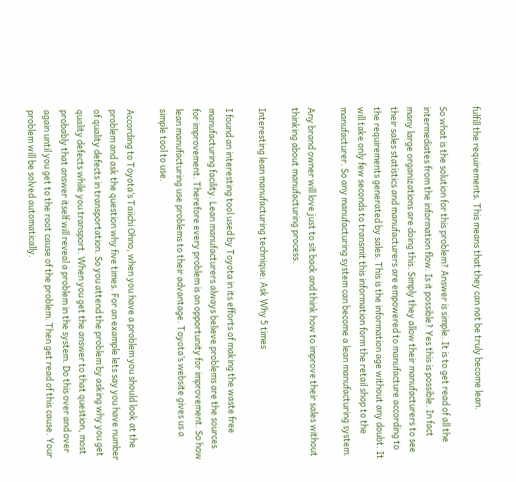fulfill the requirements. This means that they can not be truly become lean.

So what is the solution for this problem? Answer is simple. It is to get read of all the intermediates from the information flow. Is it possible? Yes this is possible. In fact many large organizations are doing this. Simply they allow their manufacturers to see their sales statistics and manufacturers are empowered to manufacture according to the requirements generated by sales. This is the information age without any doubt. It will take only few seconds to transmit this information form the retail shop to the manufacturer. So any manufacturing system can become a lean manufacturing system.

Any brand owner will love just to sit back and think how to improve their sales without thinking about manufacturing process.

Interesting lean manufacturing technique: Ask Why 5 times

I found an interesting tool used by Toyota in its efforts of making the waste free manufacturing facility. Lean manufacturers always believe problems are the sources for improvement. Therefore every problem is an opportunity for improvement. So how lean manufacturing use problems to their advantage. Toyota’s website gives us a simple tool to use.

According to Toyota’s Taiichi Ohno, when you have a problem you should look at the problem and ask the question why five times. For an example lets say you have number of quality defects in transportation. So you attend the problem by asking why you get quality defects while you transport. When you get the answer to that question, most probably that answer itself will reveal a problem in the system. Do this over and over again until you get to the root cause of the problem. Then get read of this cause. Your problem will be solved automatically.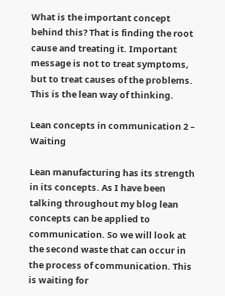What is the important concept behind this? That is finding the root cause and treating it. Important message is not to treat symptoms, but to treat causes of the problems. This is the lean way of thinking.

Lean concepts in communication 2 – Waiting

Lean manufacturing has its strength in its concepts. As I have been talking throughout my blog lean concepts can be applied to communication. So we will look at the second waste that can occur in the process of communication. This is waiting for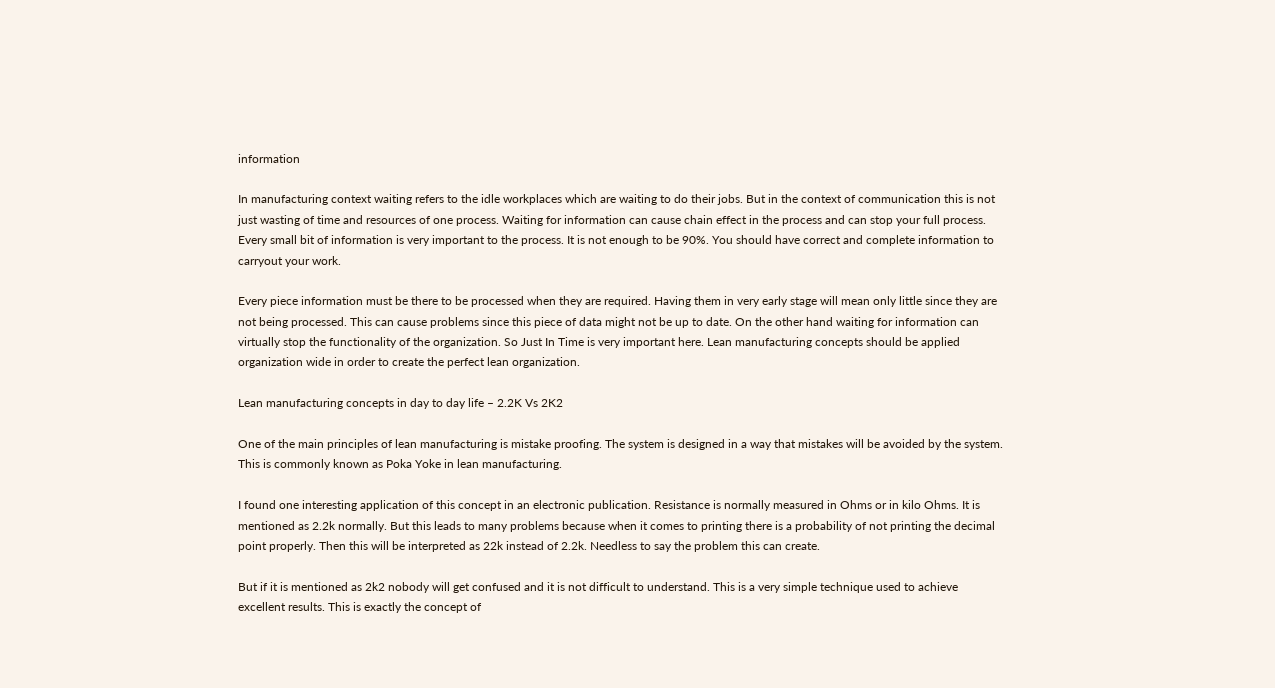information

In manufacturing context waiting refers to the idle workplaces which are waiting to do their jobs. But in the context of communication this is not just wasting of time and resources of one process. Waiting for information can cause chain effect in the process and can stop your full process. Every small bit of information is very important to the process. It is not enough to be 90%. You should have correct and complete information to carryout your work.

Every piece information must be there to be processed when they are required. Having them in very early stage will mean only little since they are not being processed. This can cause problems since this piece of data might not be up to date. On the other hand waiting for information can virtually stop the functionality of the organization. So Just In Time is very important here. Lean manufacturing concepts should be applied organization wide in order to create the perfect lean organization.

Lean manufacturing concepts in day to day life – 2.2K Vs 2K2

One of the main principles of lean manufacturing is mistake proofing. The system is designed in a way that mistakes will be avoided by the system. This is commonly known as Poka Yoke in lean manufacturing.

I found one interesting application of this concept in an electronic publication. Resistance is normally measured in Ohms or in kilo Ohms. It is mentioned as 2.2k normally. But this leads to many problems because when it comes to printing there is a probability of not printing the decimal point properly. Then this will be interpreted as 22k instead of 2.2k. Needless to say the problem this can create.

But if it is mentioned as 2k2 nobody will get confused and it is not difficult to understand. This is a very simple technique used to achieve excellent results. This is exactly the concept of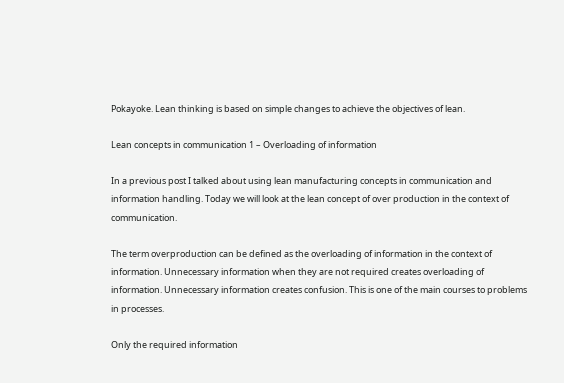Pokayoke. Lean thinking is based on simple changes to achieve the objectives of lean.

Lean concepts in communication 1 – Overloading of information

In a previous post I talked about using lean manufacturing concepts in communication and information handling. Today we will look at the lean concept of over production in the context of communication.

The term overproduction can be defined as the overloading of information in the context of information. Unnecessary information when they are not required creates overloading of information. Unnecessary information creates confusion. This is one of the main courses to problems in processes.

Only the required information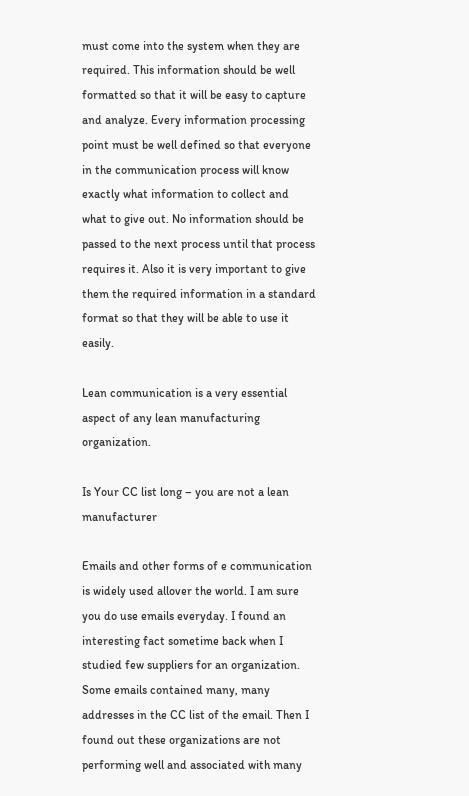must come into the system when they are required. This information should be well formatted so that it will be easy to capture and analyze. Every information processing point must be well defined so that everyone in the communication process will know exactly what information to collect and what to give out. No information should be passed to the next process until that process requires it. Also it is very important to give them the required information in a standard format so that they will be able to use it easily.

Lean communication is a very essential aspect of any lean manufacturing organization.

Is Your CC list long – you are not a lean manufacturer

Emails and other forms of e communication is widely used allover the world. I am sure you do use emails everyday. I found an interesting fact sometime back when I studied few suppliers for an organization. Some emails contained many, many addresses in the CC list of the email. Then I found out these organizations are not performing well and associated with many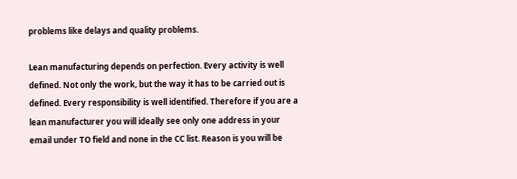problems like delays and quality problems.

Lean manufacturing depends on perfection. Every activity is well defined. Not only the work, but the way it has to be carried out is defined. Every responsibility is well identified. Therefore if you are a lean manufacturer you will ideally see only one address in your email under TO field and none in the CC list. Reason is you will be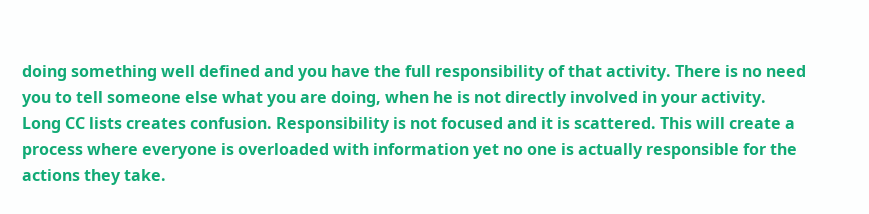doing something well defined and you have the full responsibility of that activity. There is no need you to tell someone else what you are doing, when he is not directly involved in your activity. Long CC lists creates confusion. Responsibility is not focused and it is scattered. This will create a process where everyone is overloaded with information yet no one is actually responsible for the actions they take.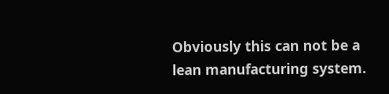Obviously this can not be a lean manufacturing system.